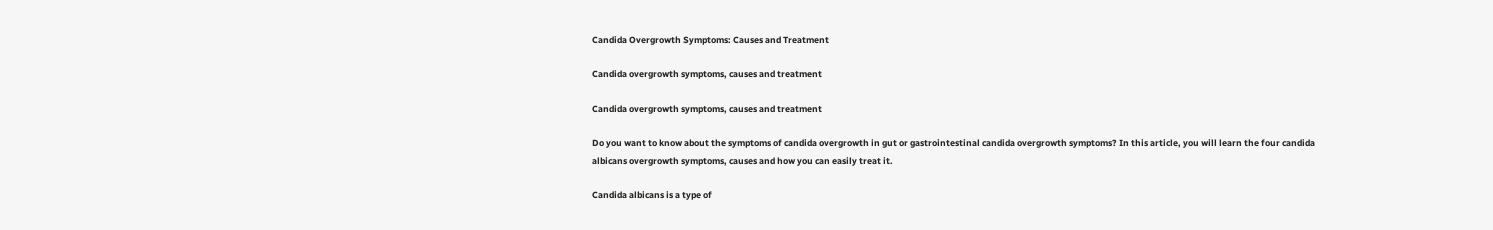Candida Overgrowth Symptoms: Causes and Treatment

Candida overgrowth symptoms, causes and treatment

Candida overgrowth symptoms, causes and treatment

Do you want to know about the symptoms of candida overgrowth in gut or gastrointestinal candida overgrowth symptoms? In this article, you will learn the four candida albicans overgrowth symptoms, causes and how you can easily treat it.

Candida albicans is a type of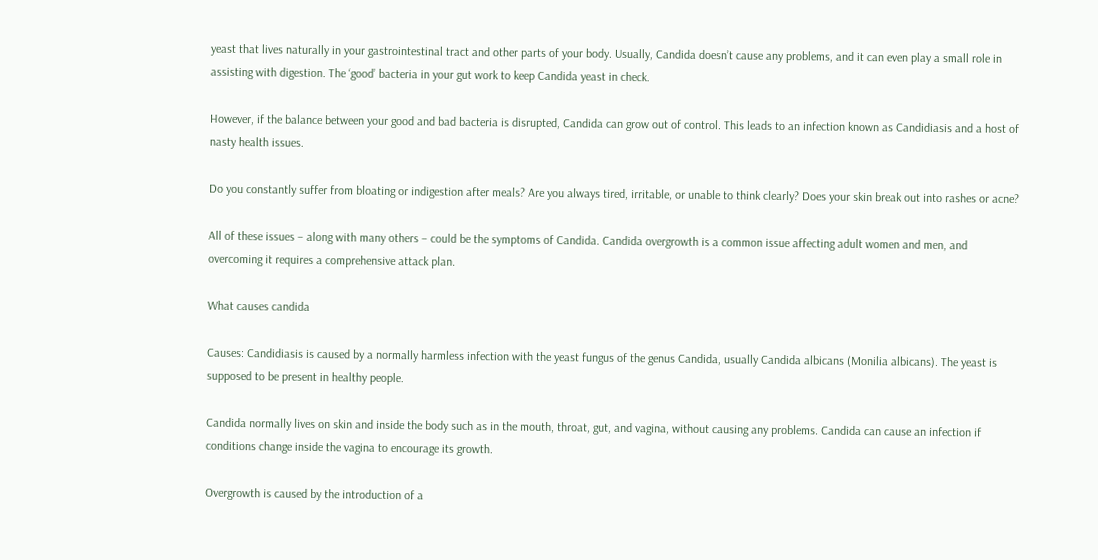yeast that lives naturally in your gastrointestinal tract and other parts of your body. Usually, Candida doesn’t cause any problems, and it can even play a small role in assisting with digestion. The ‘good’ bacteria in your gut work to keep Candida yeast in check.

However, if the balance between your good and bad bacteria is disrupted, Candida can grow out of control. This leads to an infection known as Candidiasis and a host of nasty health issues.

Do you constantly suffer from bloating or indigestion after meals? Are you always tired, irritable, or unable to think clearly? Does your skin break out into rashes or acne?

All of these issues – along with many others – could be the symptoms of Candida. Candida overgrowth is a common issue affecting adult women and men, and overcoming it requires a comprehensive attack plan.

What causes candida

Causes: Candidiasis is caused by a normally harmless infection with the yeast fungus of the genus Candida, usually Candida albicans (Monilia albicans). The yeast is supposed to be present in healthy people.

Candida normally lives on skin and inside the body such as in the mouth, throat, gut, and vagina, without causing any problems. Candida can cause an infection if conditions change inside the vagina to encourage its growth.

Overgrowth is caused by the introduction of a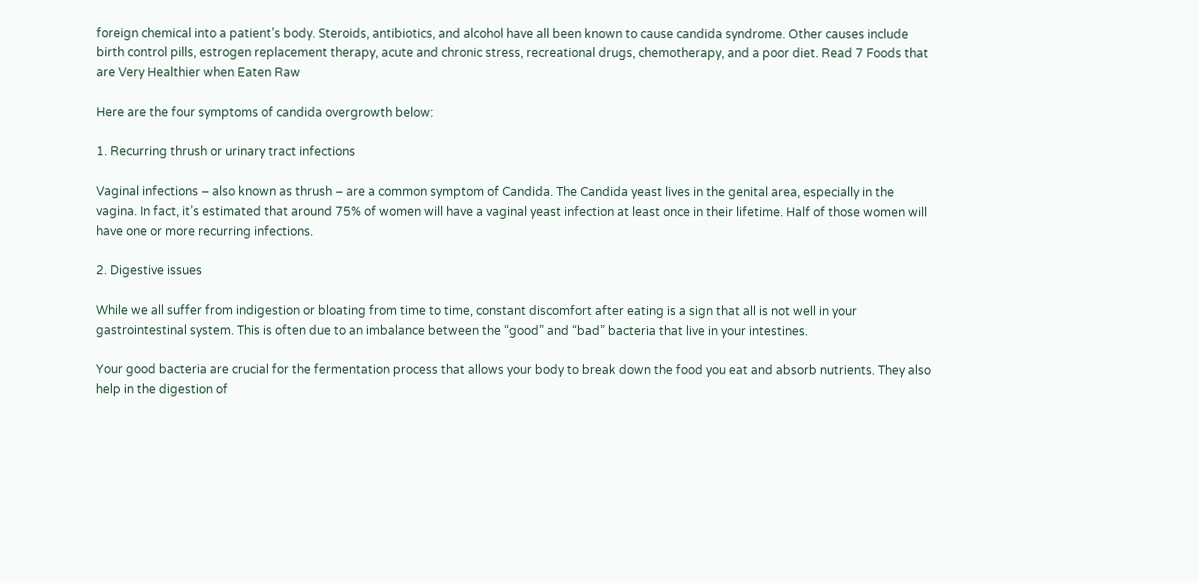foreign chemical into a patient’s body. Steroids, antibiotics, and alcohol have all been known to cause candida syndrome. Other causes include birth control pills, estrogen replacement therapy, acute and chronic stress, recreational drugs, chemotherapy, and a poor diet. Read 7 Foods that are Very Healthier when Eaten Raw

Here are the four symptoms of candida overgrowth below:

1. Recurring thrush or urinary tract infections

Vaginal infections – also known as thrush – are a common symptom of Candida. The Candida yeast lives in the genital area, especially in the vagina. In fact, it’s estimated that around 75% of women will have a vaginal yeast infection at least once in their lifetime. Half of those women will have one or more recurring infections.

2. Digestive issues

While we all suffer from indigestion or bloating from time to time, constant discomfort after eating is a sign that all is not well in your gastrointestinal system. This is often due to an imbalance between the “good” and “bad” bacteria that live in your intestines.

Your good bacteria are crucial for the fermentation process that allows your body to break down the food you eat and absorb nutrients. They also help in the digestion of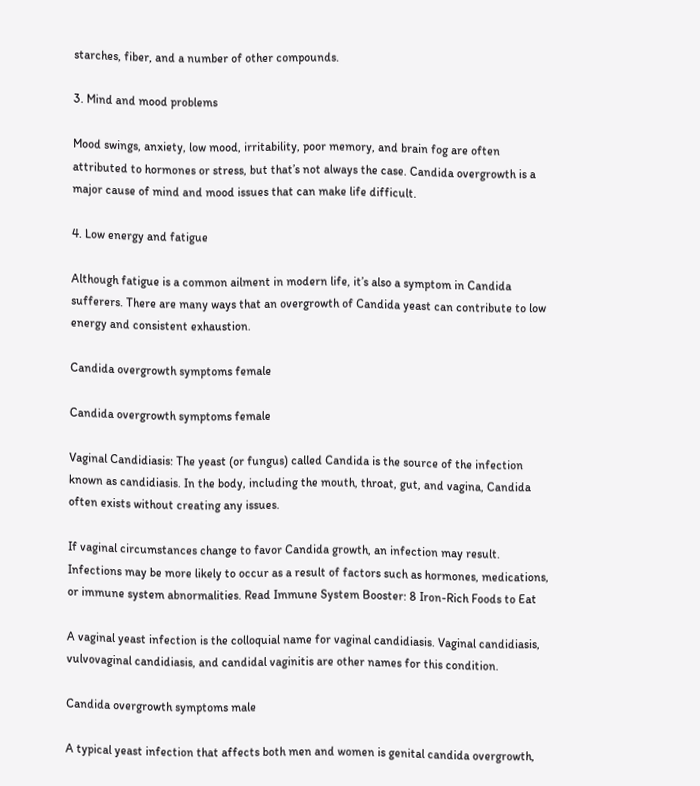starches, fiber, and a number of other compounds.

3. Mind and mood problems

Mood swings, anxiety, low mood, irritability, poor memory, and brain fog are often attributed to hormones or stress, but that’s not always the case. Candida overgrowth is a major cause of mind and mood issues that can make life difficult.

4. Low energy and fatigue

Although fatigue is a common ailment in modern life, it’s also a symptom in Candida sufferers. There are many ways that an overgrowth of Candida yeast can contribute to low energy and consistent exhaustion.

Candida overgrowth symptoms female

Candida overgrowth symptoms female

Vaginal Candidiasis: The yeast (or fungus) called Candida is the source of the infection known as candidiasis. In the body, including the mouth, throat, gut, and vagina, Candida often exists without creating any issues.

If vaginal circumstances change to favor Candida growth, an infection may result. Infections may be more likely to occur as a result of factors such as hormones, medications, or immune system abnormalities. Read Immune System Booster: 8 Iron-Rich Foods to Eat

A vaginal yeast infection is the colloquial name for vaginal candidiasis. Vaginal candidiasis, vulvovaginal candidiasis, and candidal vaginitis are other names for this condition.

Candida overgrowth symptoms male

A typical yeast infection that affects both men and women is genital candida overgrowth,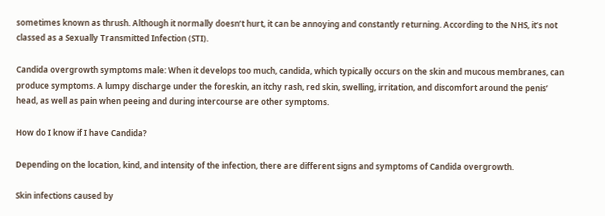sometimes known as thrush. Although it normally doesn’t hurt, it can be annoying and constantly returning. According to the NHS, it’s not classed as a Sexually Transmitted Infection (STI).

Candida overgrowth symptoms male: When it develops too much, candida, which typically occurs on the skin and mucous membranes, can produce symptoms. A lumpy discharge under the foreskin, an itchy rash, red skin, swelling, irritation, and discomfort around the penis’ head, as well as pain when peeing and during intercourse are other symptoms.

How do I know if I have Candida?

Depending on the location, kind, and intensity of the infection, there are different signs and symptoms of Candida overgrowth.

Skin infections caused by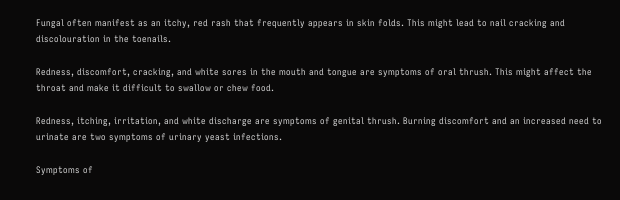Fungal often manifest as an itchy, red rash that frequently appears in skin folds. This might lead to nail cracking and discolouration in the toenails.

Redness, discomfort, cracking, and white sores in the mouth and tongue are symptoms of oral thrush. This might affect the throat and make it difficult to swallow or chew food.

Redness, itching, irritation, and white discharge are symptoms of genital thrush. Burning discomfort and an increased need to urinate are two symptoms of urinary yeast infections.

Symptoms of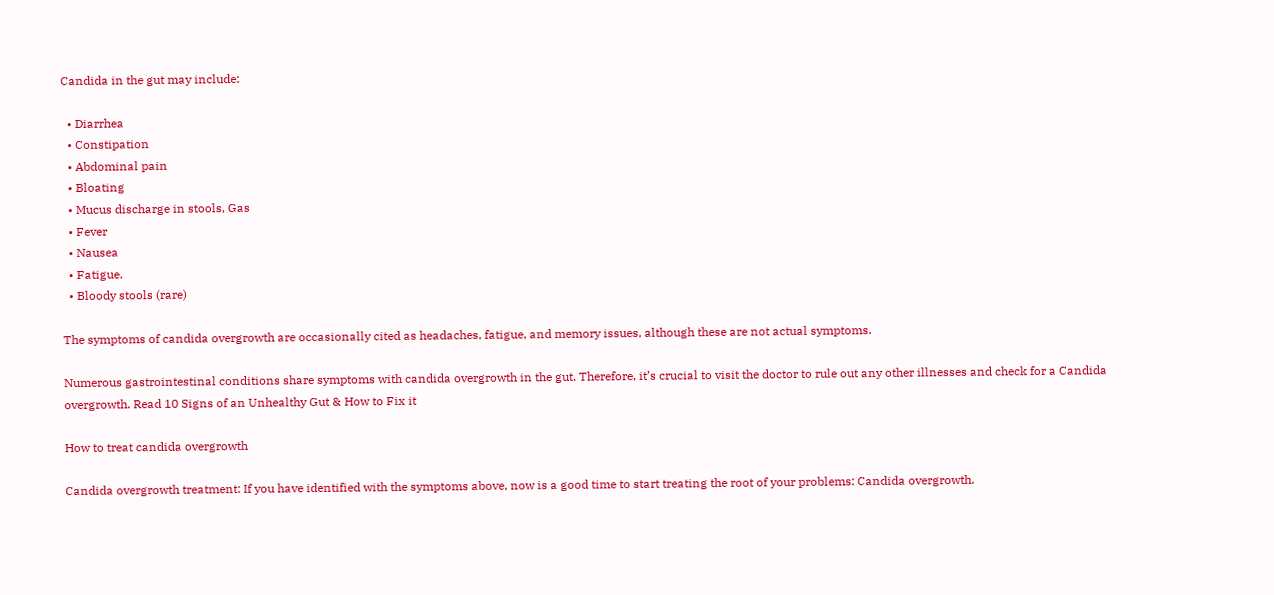Candida in the gut may include:

  • Diarrhea
  • Constipation
  • Abdominal pain
  • Bloating
  • Mucus discharge in stools, Gas
  • Fever
  • Nausea
  • Fatigue.
  • Bloody stools (rare)

The symptoms of candida overgrowth are occasionally cited as headaches, fatigue, and memory issues, although these are not actual symptoms.

Numerous gastrointestinal conditions share symptoms with candida overgrowth in the gut. Therefore, it’s crucial to visit the doctor to rule out any other illnesses and check for a Candida overgrowth. Read 10 Signs of an Unhealthy Gut & How to Fix it

How to treat candida overgrowth

Candida overgrowth treatment: If you have identified with the symptoms above, now is a good time to start treating the root of your problems: Candida overgrowth.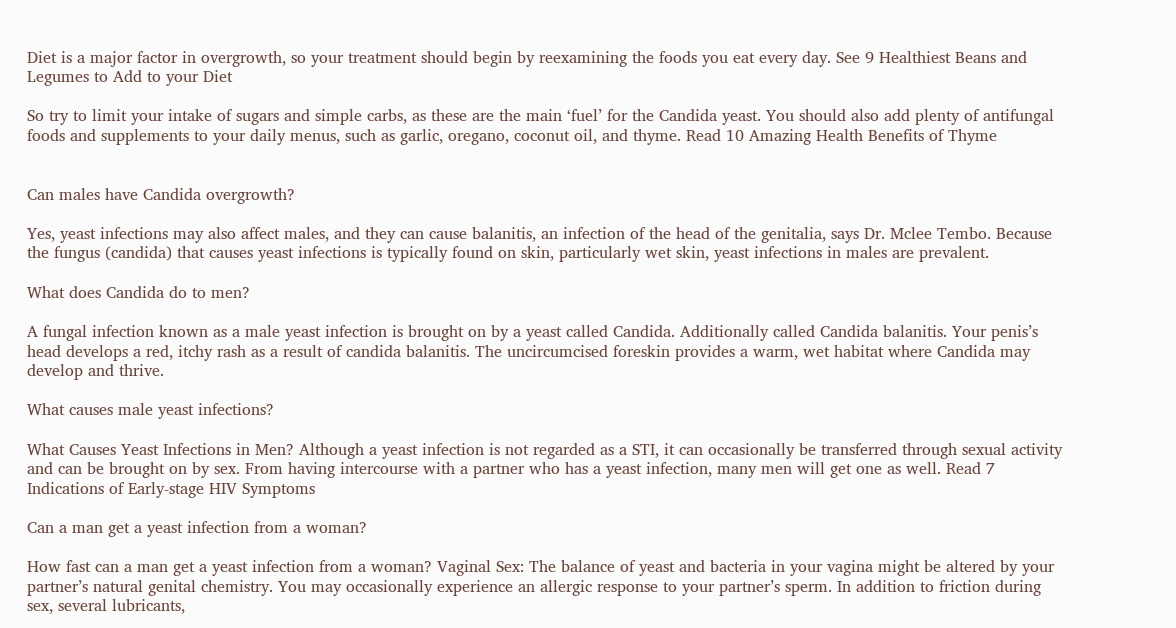Diet is a major factor in overgrowth, so your treatment should begin by reexamining the foods you eat every day. See 9 Healthiest Beans and Legumes to Add to your Diet

So try to limit your intake of sugars and simple carbs, as these are the main ‘fuel’ for the Candida yeast. You should also add plenty of antifungal foods and supplements to your daily menus, such as garlic, oregano, coconut oil, and thyme. Read 10 Amazing Health Benefits of Thyme


Can males have Candida overgrowth?

Yes, yeast infections may also affect males, and they can cause balanitis, an infection of the head of the genitalia, says Dr. Mclee Tembo. Because the fungus (candida) that causes yeast infections is typically found on skin, particularly wet skin, yeast infections in males are prevalent.

What does Candida do to men?

A fungal infection known as a male yeast infection is brought on by a yeast called Candida. Additionally called Candida balanitis. Your penis’s head develops a red, itchy rash as a result of candida balanitis. The uncircumcised foreskin provides a warm, wet habitat where Candida may develop and thrive.

What causes male yeast infections?

What Causes Yeast Infections in Men? Although a yeast infection is not regarded as a STI, it can occasionally be transferred through sexual activity and can be brought on by sex. From having intercourse with a partner who has a yeast infection, many men will get one as well. Read 7 Indications of Early-stage HIV Symptoms

Can a man get a yeast infection from a woman?

How fast can a man get a yeast infection from a woman? Vaginal Sex: The balance of yeast and bacteria in your vagina might be altered by your partner’s natural genital chemistry. You may occasionally experience an allergic response to your partner’s sperm. In addition to friction during sex, several lubricants,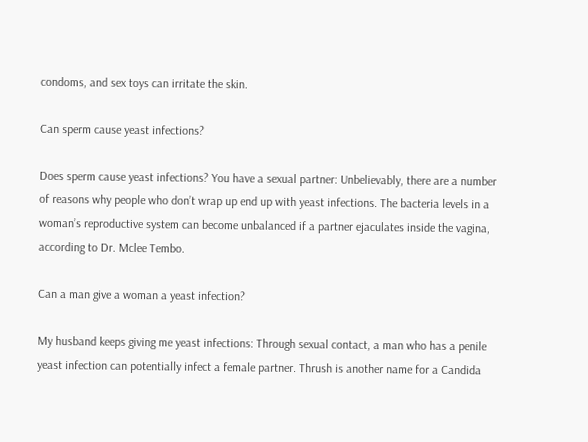condoms, and sex toys can irritate the skin.

Can sperm cause yeast infections?

Does sperm cause yeast infections? You have a sexual partner: Unbelievably, there are a number of reasons why people who don’t wrap up end up with yeast infections. The bacteria levels in a woman’s reproductive system can become unbalanced if a partner ejaculates inside the vagina, according to Dr. Mclee Tembo.

Can a man give a woman a yeast infection?

My husband keeps giving me yeast infections: Through sexual contact, a man who has a penile yeast infection can potentially infect a female partner. Thrush is another name for a Candida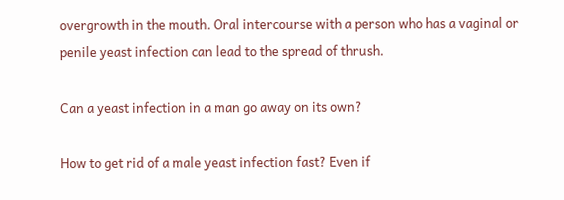overgrowth in the mouth. Oral intercourse with a person who has a vaginal or penile yeast infection can lead to the spread of thrush.

Can a yeast infection in a man go away on its own?

How to get rid of a male yeast infection fast? Even if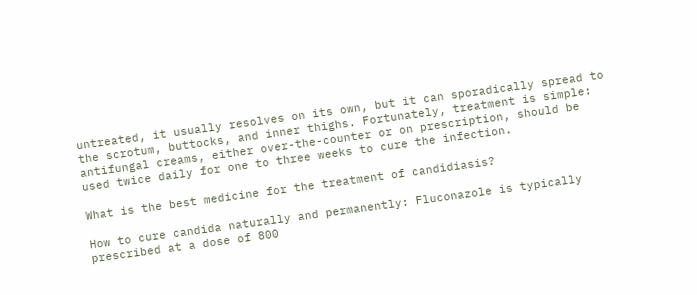untreated, it usually resolves on its own, but it can sporadically spread to the scrotum, buttocks, and inner thighs. Fortunately, treatment is simple: antifungal creams, either over-the-counter or on prescription, should be used twice daily for one to three weeks to cure the infection.

What is the best medicine for the treatment of candidiasis?

How to cure candida naturally and permanently: Fluconazole is typically prescribed at a dose of 800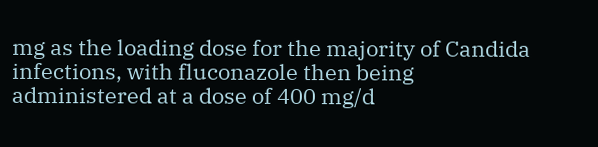mg as the loading dose for the majority of Candida infections, with fluconazole then being administered at a dose of 400 mg/d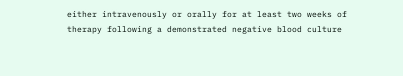either intravenously or orally for at least two weeks of therapy following a demonstrated negative blood culture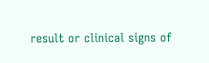result or clinical signs of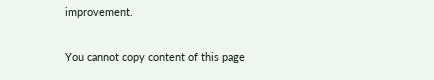improvement.

You cannot copy content of this page